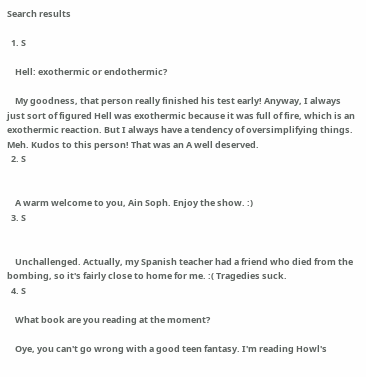Search results

  1. S

    Hell: exothermic or endothermic?

    My goodness, that person really finished his test early! Anyway, I always just sort of figured Hell was exothermic because it was full of fire, which is an exothermic reaction. But I always have a tendency of oversimplifying things. Meh. Kudos to this person! That was an A well deserved.
  2. S


    A warm welcome to you, Ain Soph. Enjoy the show. :)
  3. S


    Unchallenged. Actually, my Spanish teacher had a friend who died from the bombing, so it's fairly close to home for me. :( Tragedies suck.
  4. S

    What book are you reading at the moment?

    Oye, you can't go wrong with a good teen fantasy. I'm reading Howl's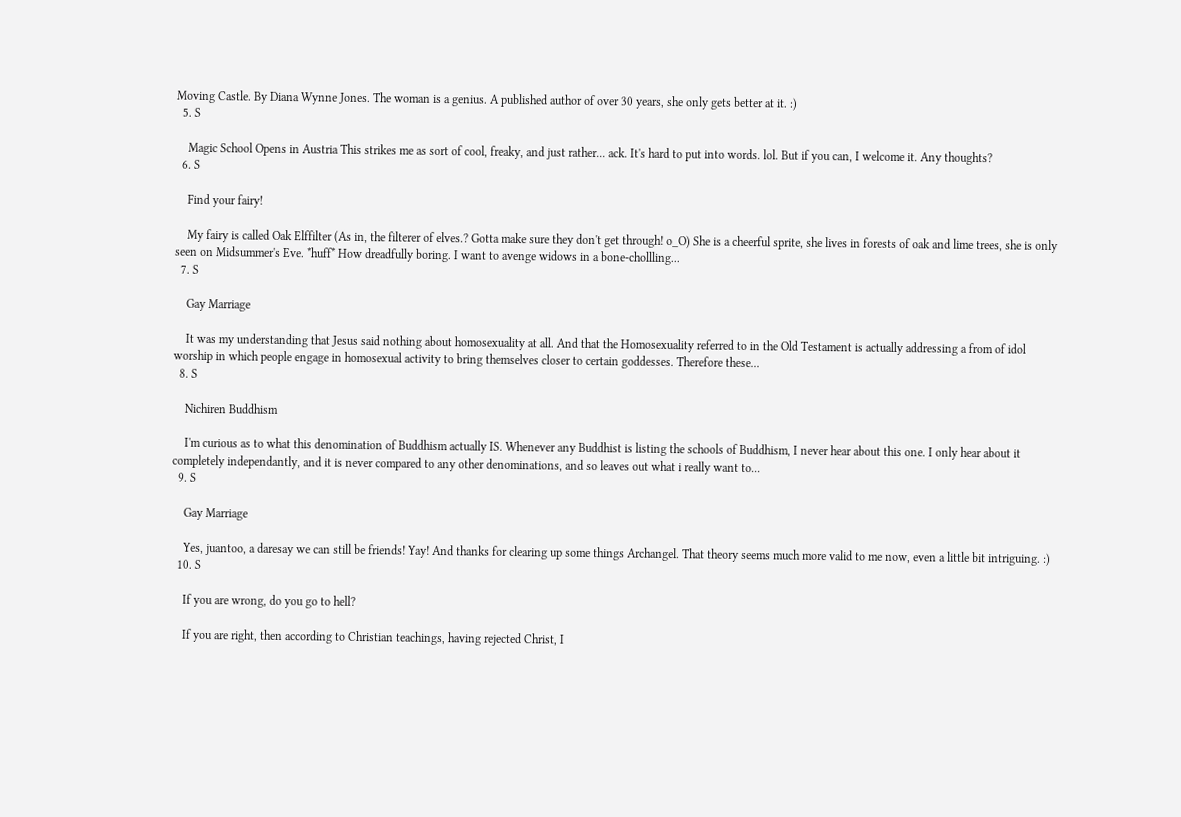Moving Castle. By Diana Wynne Jones. The woman is a genius. A published author of over 30 years, she only gets better at it. :)
  5. S

    Magic School Opens in Austria This strikes me as sort of cool, freaky, and just rather... ack. It's hard to put into words. lol. But if you can, I welcome it. Any thoughts?
  6. S

    Find your fairy!

    My fairy is called Oak Elffilter (As in, the filterer of elves.? Gotta make sure they don't get through! o_O) She is a cheerful sprite, she lives in forests of oak and lime trees, she is only seen on Midsummer's Eve. *huff* How dreadfully boring. I want to avenge widows in a bone-chollling...
  7. S

    Gay Marriage

    It was my understanding that Jesus said nothing about homosexuality at all. And that the Homosexuality referred to in the Old Testament is actually addressing a from of idol worship in which people engage in homosexual activity to bring themselves closer to certain goddesses. Therefore these...
  8. S

    Nichiren Buddhism

    I'm curious as to what this denomination of Buddhism actually IS. Whenever any Buddhist is listing the schools of Buddhism, I never hear about this one. I only hear about it completely independantly, and it is never compared to any other denominations, and so leaves out what i really want to...
  9. S

    Gay Marriage

    Yes, juantoo, a daresay we can still be friends! Yay! And thanks for clearing up some things Archangel. That theory seems much more valid to me now, even a little bit intriguing. :)
  10. S

    If you are wrong, do you go to hell?

    If you are right, then according to Christian teachings, having rejected Christ, I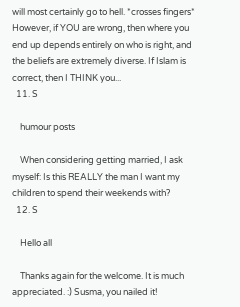will most certainly go to hell. *crosses fingers* However, if YOU are wrong, then where you end up depends entirely on who is right, and the beliefs are extremely diverse. If Islam is correct, then I THINK you...
  11. S

    humour posts

    When considering getting married, I ask myself: Is this REALLY the man I want my children to spend their weekends with?
  12. S

    Hello all

    Thanks again for the welcome. It is much appreciated. :) Susma, you nailed it!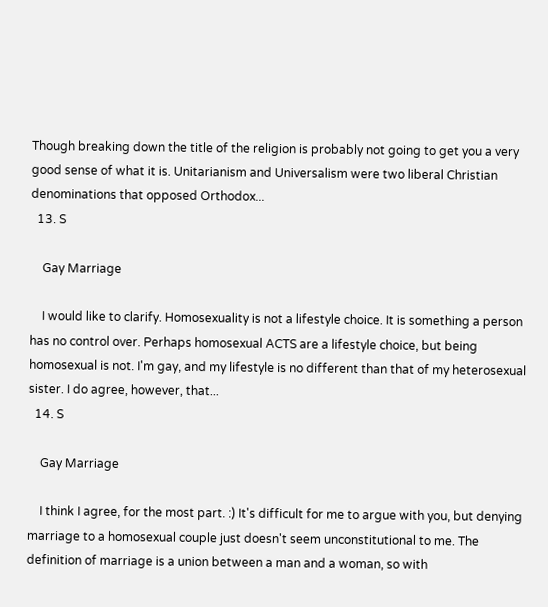Though breaking down the title of the religion is probably not going to get you a very good sense of what it is. Unitarianism and Universalism were two liberal Christian denominations that opposed Orthodox...
  13. S

    Gay Marriage

    I would like to clarify. Homosexuality is not a lifestyle choice. It is something a person has no control over. Perhaps homosexual ACTS are a lifestyle choice, but being homosexual is not. I'm gay, and my lifestyle is no different than that of my heterosexual sister. I do agree, however, that...
  14. S

    Gay Marriage

    I think I agree, for the most part. :) It's difficult for me to argue with you, but denying marriage to a homosexual couple just doesn't seem unconstitutional to me. The definition of marriage is a union between a man and a woman, so with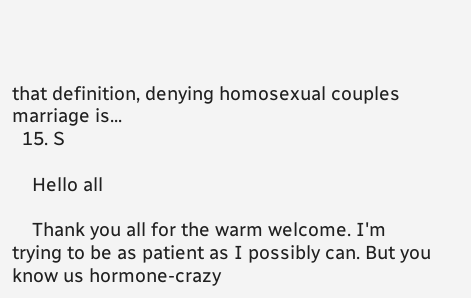that definition, denying homosexual couples marriage is...
  15. S

    Hello all

    Thank you all for the warm welcome. I'm trying to be as patient as I possibly can. But you know us hormone-crazy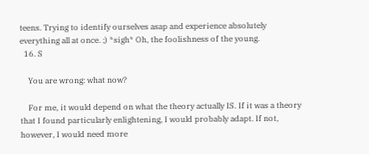teens. Trying to identify ourselves asap and experience absolutely everything all at once. ;) *sigh* Oh, the foolishness of the young.
  16. S

    You are wrong: what now?

    For me, it would depend on what the theory actually IS. If it was a theory that I found particularly enlightening, I would probably adapt. If not, however, I would need more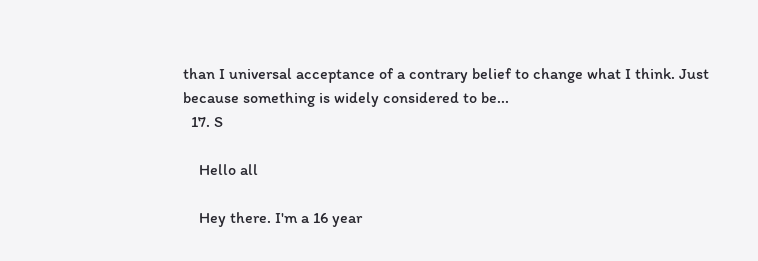than I universal acceptance of a contrary belief to change what I think. Just because something is widely considered to be...
  17. S

    Hello all

    Hey there. I'm a 16 year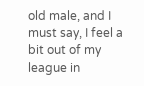old male, and I must say, I feel a bit out of my league in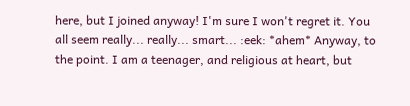here, but I joined anyway! I'm sure I won't regret it. You all seem really... really... smart... :eek: *ahem* Anyway, to the point. I am a teenager, and religious at heart, but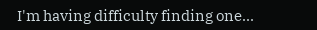I'm having difficulty finding one...